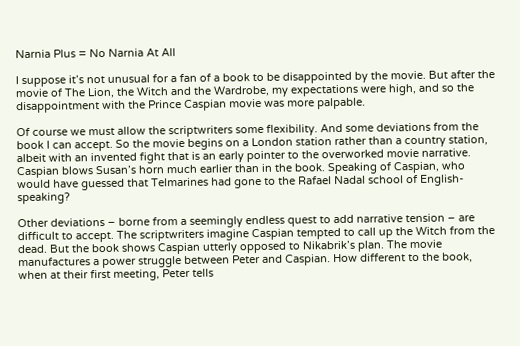Narnia Plus = No Narnia At All

I suppose it’s not unusual for a fan of a book to be disappointed by the movie. But after the movie of The Lion, the Witch and the Wardrobe, my expectations were high, and so the disappointment with the Prince Caspian movie was more palpable.

Of course we must allow the scriptwriters some flexibility. And some deviations from the book I can accept. So the movie begins on a London station rather than a country station, albeit with an invented fight that is an early pointer to the overworked movie narrative. Caspian blows Susan’s horn much earlier than in the book. Speaking of Caspian, who would have guessed that Telmarines had gone to the Rafael Nadal school of English-speaking?

Other deviations – borne from a seemingly endless quest to add narrative tension – are difficult to accept. The scriptwriters imagine Caspian tempted to call up the Witch from the dead. But the book shows Caspian utterly opposed to Nikabrik’s plan. The movie manufactures a power struggle between Peter and Caspian. How different to the book, when at their first meeting, Peter tells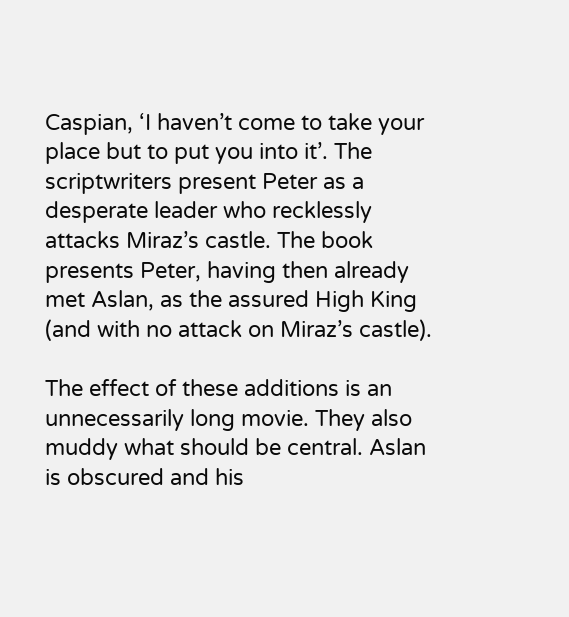Caspian, ‘I haven’t come to take your place but to put you into it’. The scriptwriters present Peter as a desperate leader who recklessly attacks Miraz’s castle. The book presents Peter, having then already met Aslan, as the assured High King (and with no attack on Miraz’s castle).

The effect of these additions is an unnecessarily long movie. They also muddy what should be central. Aslan is obscured and his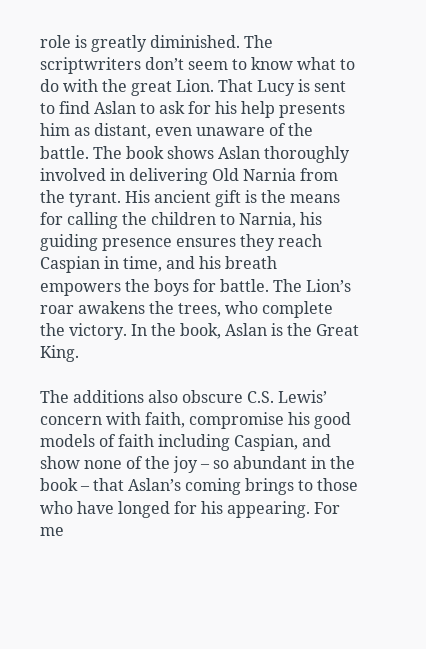role is greatly diminished. The scriptwriters don’t seem to know what to do with the great Lion. That Lucy is sent to find Aslan to ask for his help presents him as distant, even unaware of the battle. The book shows Aslan thoroughly involved in delivering Old Narnia from the tyrant. His ancient gift is the means for calling the children to Narnia, his guiding presence ensures they reach Caspian in time, and his breath empowers the boys for battle. The Lion’s roar awakens the trees, who complete the victory. In the book, Aslan is the Great King.

The additions also obscure C.S. Lewis’ concern with faith, compromise his good models of faith including Caspian, and show none of the joy – so abundant in the book – that Aslan’s coming brings to those who have longed for his appearing. For me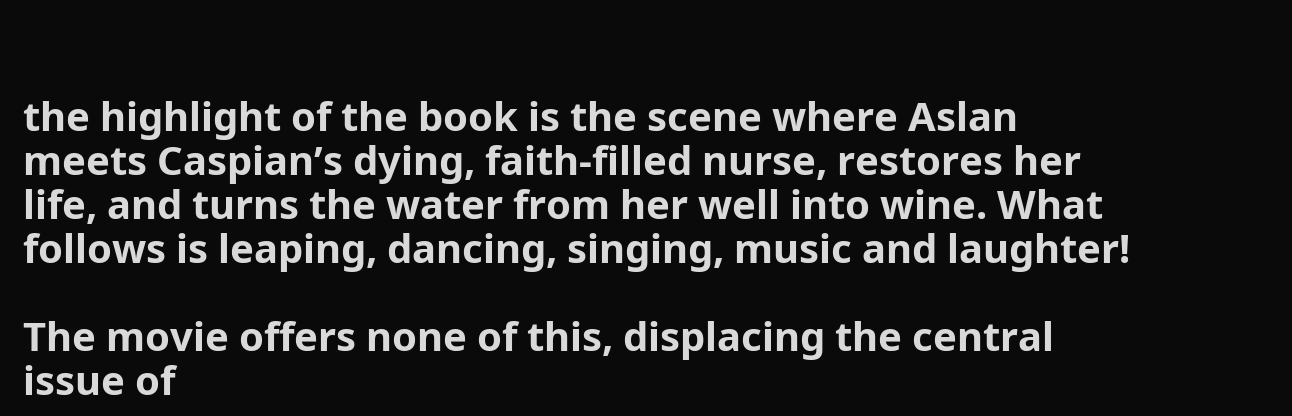the highlight of the book is the scene where Aslan meets Caspian’s dying, faith-filled nurse, restores her life, and turns the water from her well into wine. What follows is leaping, dancing, singing, music and laughter!

The movie offers none of this, displacing the central issue of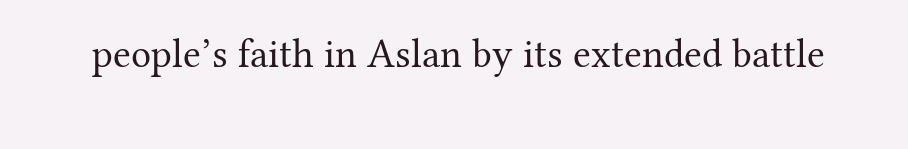people’s faith in Aslan by its extended battle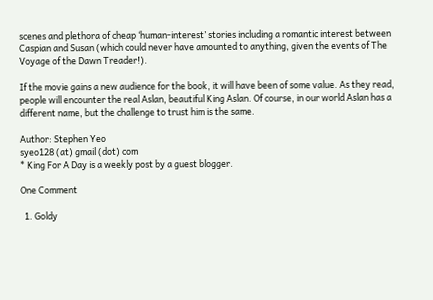scenes and plethora of cheap ‘human-interest’ stories including a romantic interest between Caspian and Susan (which could never have amounted to anything, given the events of The Voyage of the Dawn Treader!).

If the movie gains a new audience for the book, it will have been of some value. As they read, people will encounter the real Aslan, beautiful King Aslan. Of course, in our world Aslan has a different name, but the challenge to trust him is the same.

Author: Stephen Yeo
syeo128 (at) gmail (dot) com
* King For A Day is a weekly post by a guest blogger.

One Comment

  1. Goldy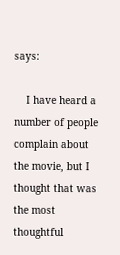says:

    I have heard a number of people complain about the movie, but I thought that was the most thoughtful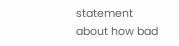statement about how bad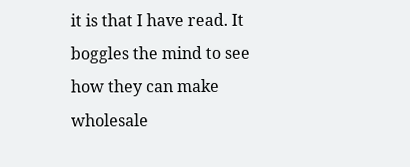it is that I have read. It boggles the mind to see how they can make wholesale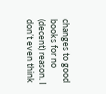changes to good books for no (decent) reason. I don’t even think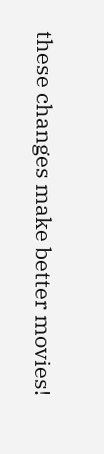these changes make better movies!